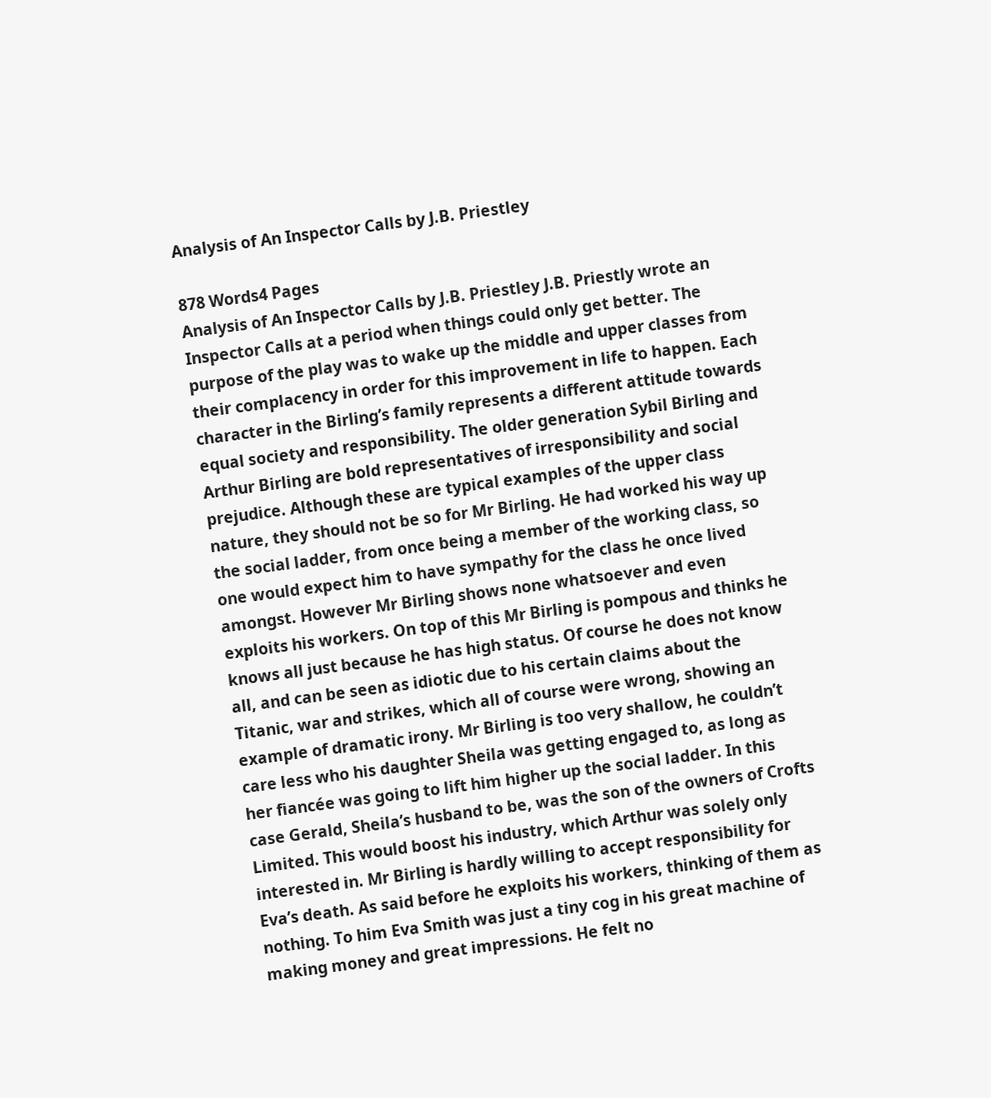Analysis of An Inspector Calls by J.B. Priestley

878 Words4 Pages
Analysis of An Inspector Calls by J.B. Priestley J.B. Priestly wrote an Inspector Calls at a period when things could only get better. The purpose of the play was to wake up the middle and upper classes from their complacency in order for this improvement in life to happen. Each character in the Birling’s family represents a different attitude towards equal society and responsibility. The older generation Sybil Birling and Arthur Birling are bold representatives of irresponsibility and social prejudice. Although these are typical examples of the upper class nature, they should not be so for Mr Birling. He had worked his way up the social ladder, from once being a member of the working class, so one would expect him to have sympathy for the class he once lived amongst. However Mr Birling shows none whatsoever and even exploits his workers. On top of this Mr Birling is pompous and thinks he knows all just because he has high status. Of course he does not know all, and can be seen as idiotic due to his certain claims about the Titanic, war and strikes, which all of course were wrong, showing an example of dramatic irony. Mr Birling is too very shallow, he couldn’t care less who his daughter Sheila was getting engaged to, as long as her fiancée was going to lift him higher up the social ladder. In this case Gerald, Sheila’s husband to be, was the son of the owners of Crofts Limited. This would boost his industry, which Arthur was solely only interested in. Mr Birling is hardly willing to accept responsibility for Eva’s death. As said before he exploits his workers, thinking of them as nothing. To him Eva Smith was just a tiny cog in his great machine of making money and great impressions. He felt no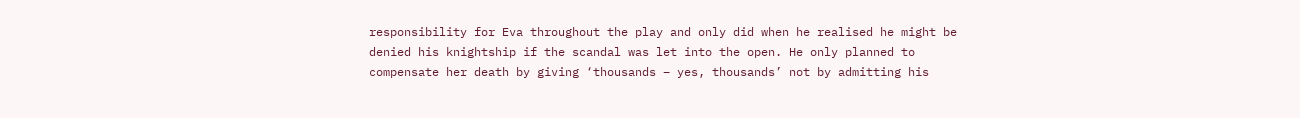responsibility for Eva throughout the play and only did when he realised he might be denied his knightship if the scandal was let into the open. He only planned to compensate her death by giving ‘thousands – yes, thousands’ not by admitting his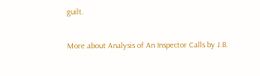guilt.

More about Analysis of An Inspector Calls by J.B.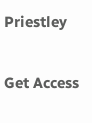Priestley

Get Access